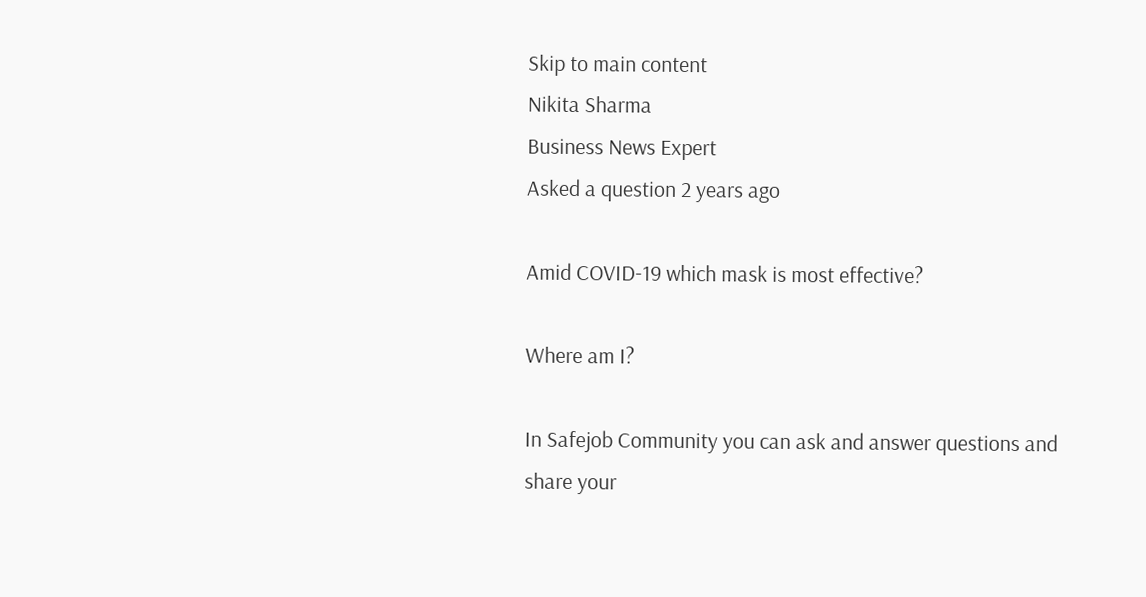Skip to main content
Nikita Sharma
Business News Expert
Asked a question 2 years ago

Amid COVID-19 which mask is most effective?

Where am I?

In Safejob Community you can ask and answer questions and share your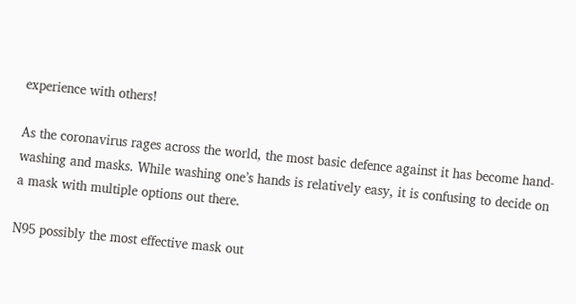experience with others!

As the coronavirus rages across the world, the most basic defence against it has become hand-washing and masks. While washing one’s hands is relatively easy, it is confusing to decide on a mask with multiple options out there.

N95 possibly the most effective mask out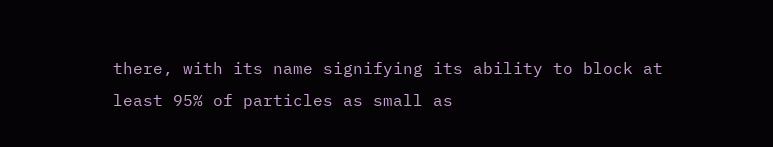there, with its name signifying its ability to block at least 95% of particles as small as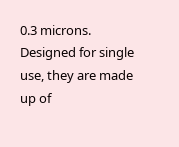0.3 microns. Designed for single use, they are made up of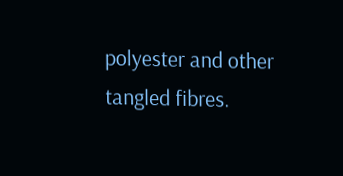polyester and other tangled fibres.